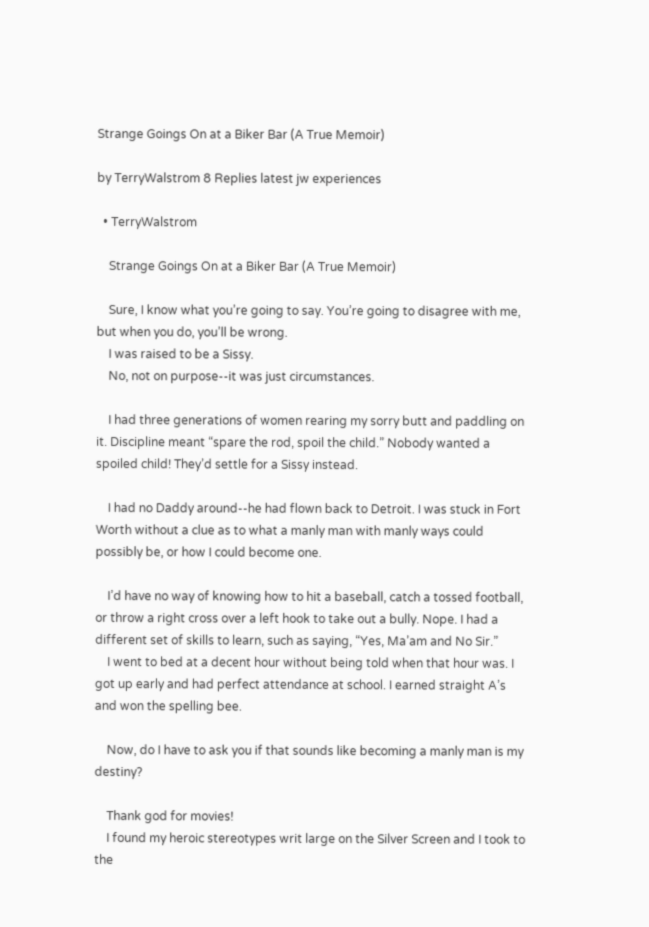Strange Goings On at a Biker Bar (A True Memoir)

by TerryWalstrom 8 Replies latest jw experiences

  • TerryWalstrom

    Strange Goings On at a Biker Bar (A True Memoir)

    Sure, I know what you’re going to say. You’re going to disagree with me, but when you do, you’ll be wrong.
    I was raised to be a Sissy.
    No, not on purpose--it was just circumstances.

    I had three generations of women rearing my sorry butt and paddling on it. Discipline meant “spare the rod, spoil the child.” Nobody wanted a spoiled child! They’d settle for a Sissy instead.

    I had no Daddy around--he had flown back to Detroit. I was stuck in Fort Worth without a clue as to what a manly man with manly ways could possibly be, or how I could become one.

    I’d have no way of knowing how to hit a baseball, catch a tossed football, or throw a right cross over a left hook to take out a bully. Nope. I had a different set of skills to learn, such as saying, “Yes, Ma’am and No Sir.”
    I went to bed at a decent hour without being told when that hour was. I got up early and had perfect attendance at school. I earned straight A’s and won the spelling bee.

    Now, do I have to ask you if that sounds like becoming a manly man is my destiny?

    Thank god for movies!
    I found my heroic stereotypes writ large on the Silver Screen and I took to the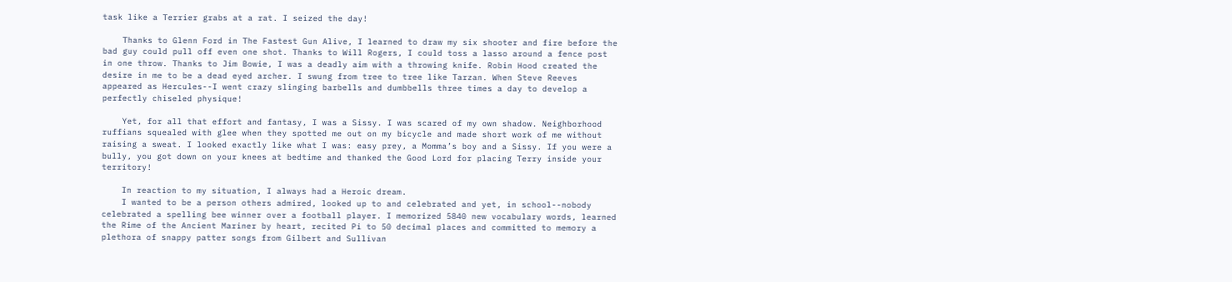task like a Terrier grabs at a rat. I seized the day!

    Thanks to Glenn Ford in The Fastest Gun Alive, I learned to draw my six shooter and fire before the bad guy could pull off even one shot. Thanks to Will Rogers, I could toss a lasso around a fence post in one throw. Thanks to Jim Bowie, I was a deadly aim with a throwing knife. Robin Hood created the desire in me to be a dead eyed archer. I swung from tree to tree like Tarzan. When Steve Reeves appeared as Hercules--I went crazy slinging barbells and dumbbells three times a day to develop a perfectly chiseled physique!

    Yet, for all that effort and fantasy, I was a Sissy. I was scared of my own shadow. Neighborhood ruffians squealed with glee when they spotted me out on my bicycle and made short work of me without raising a sweat. I looked exactly like what I was: easy prey, a Momma’s boy and a Sissy. If you were a bully, you got down on your knees at bedtime and thanked the Good Lord for placing Terry inside your territory!

    In reaction to my situation, I always had a Heroic dream.
    I wanted to be a person others admired, looked up to and celebrated and yet, in school--nobody celebrated a spelling bee winner over a football player. I memorized 5840 new vocabulary words, learned the Rime of the Ancient Mariner by heart, recited Pi to 50 decimal places and committed to memory a plethora of snappy patter songs from Gilbert and Sullivan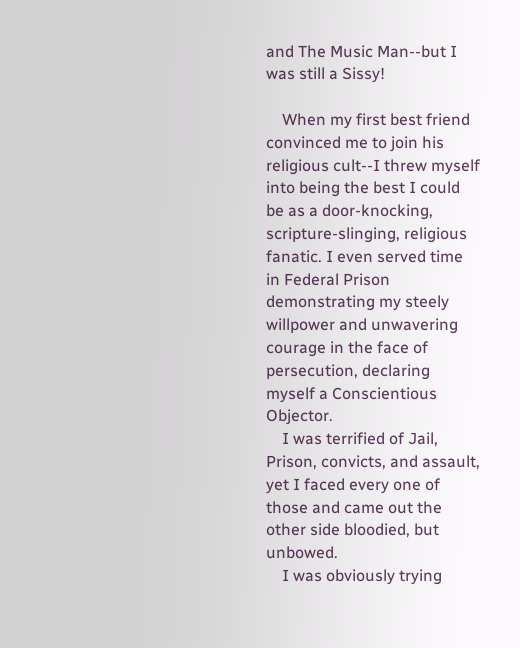and The Music Man--but I was still a Sissy!

    When my first best friend convinced me to join his religious cult--I threw myself into being the best I could be as a door-knocking, scripture-slinging, religious fanatic. I even served time in Federal Prison demonstrating my steely willpower and unwavering courage in the face of persecution, declaring myself a Conscientious Objector.
    I was terrified of Jail, Prison, convicts, and assault, yet I faced every one of those and came out the other side bloodied, but unbowed.
    I was obviously trying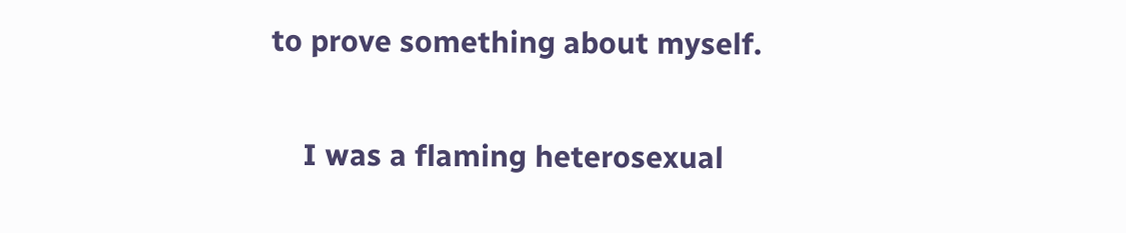to prove something about myself.

    I was a flaming heterosexual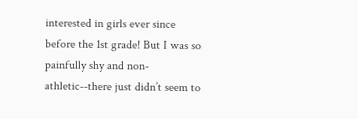interested in girls ever since before the 1st grade! But I was so painfully shy and non-athletic--there just didn’t seem to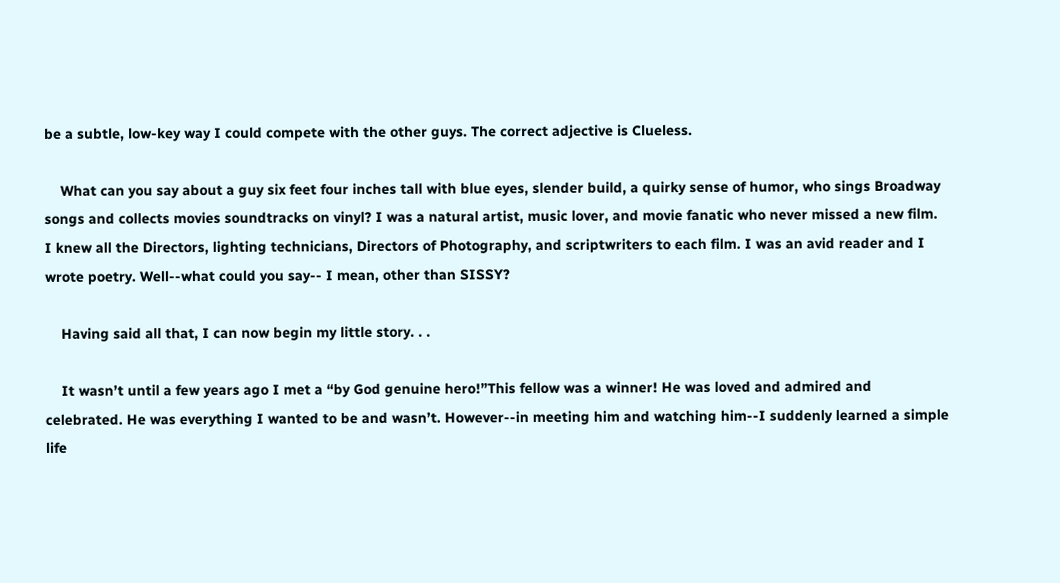be a subtle, low-key way I could compete with the other guys. The correct adjective is Clueless.

    What can you say about a guy six feet four inches tall with blue eyes, slender build, a quirky sense of humor, who sings Broadway songs and collects movies soundtracks on vinyl? I was a natural artist, music lover, and movie fanatic who never missed a new film. I knew all the Directors, lighting technicians, Directors of Photography, and scriptwriters to each film. I was an avid reader and I wrote poetry. Well--what could you say-- I mean, other than SISSY?

    Having said all that, I can now begin my little story. . .

    It wasn’t until a few years ago I met a “by God genuine hero!”This fellow was a winner! He was loved and admired and celebrated. He was everything I wanted to be and wasn’t. However--in meeting him and watching him--I suddenly learned a simple life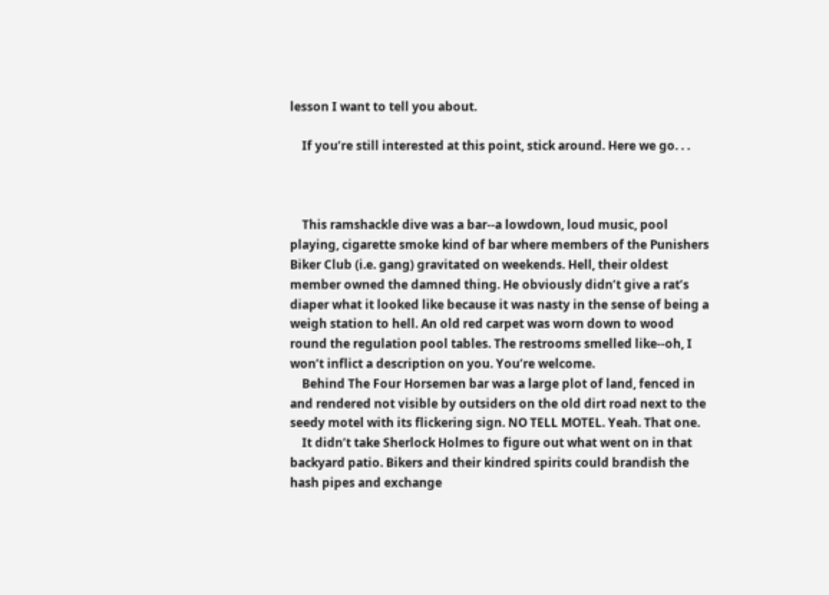lesson I want to tell you about.

    If you’re still interested at this point, stick around. Here we go. . .



    This ramshackle dive was a bar--a lowdown, loud music, pool playing, cigarette smoke kind of bar where members of the Punishers Biker Club (i.e. gang) gravitated on weekends. Hell, their oldest member owned the damned thing. He obviously didn’t give a rat’s diaper what it looked like because it was nasty in the sense of being a weigh station to hell. An old red carpet was worn down to wood round the regulation pool tables. The restrooms smelled like--oh, I won’t inflict a description on you. You’re welcome.
    Behind The Four Horsemen bar was a large plot of land, fenced in and rendered not visible by outsiders on the old dirt road next to the seedy motel with its flickering sign. NO TELL MOTEL. Yeah. That one.
    It didn’t take Sherlock Holmes to figure out what went on in that backyard patio. Bikers and their kindred spirits could brandish the hash pipes and exchange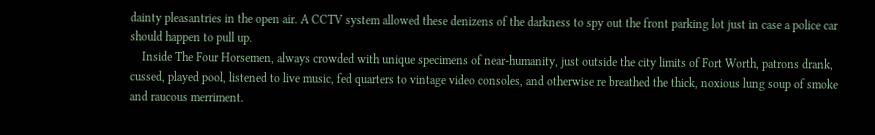dainty pleasantries in the open air. A CCTV system allowed these denizens of the darkness to spy out the front parking lot just in case a police car should happen to pull up.
    Inside The Four Horsemen, always crowded with unique specimens of near-humanity, just outside the city limits of Fort Worth, patrons drank, cussed, played pool, listened to live music, fed quarters to vintage video consoles, and otherwise re breathed the thick, noxious lung soup of smoke and raucous merriment.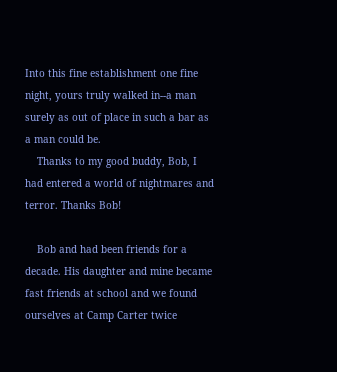Into this fine establishment one fine night, yours truly walked in--a man surely as out of place in such a bar as a man could be.
    Thanks to my good buddy, Bob, I had entered a world of nightmares and terror. Thanks Bob!

    Bob and had been friends for a decade. His daughter and mine became fast friends at school and we found ourselves at Camp Carter twice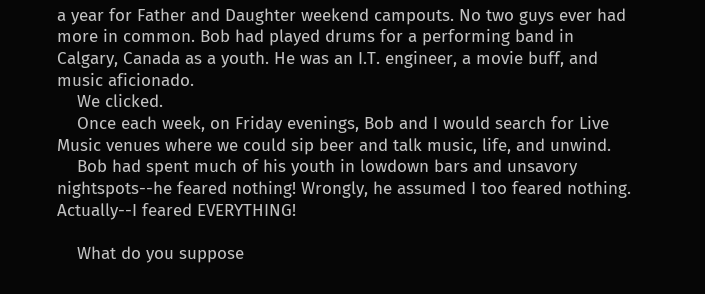a year for Father and Daughter weekend campouts. No two guys ever had more in common. Bob had played drums for a performing band in Calgary, Canada as a youth. He was an I.T. engineer, a movie buff, and music aficionado.
    We clicked.
    Once each week, on Friday evenings, Bob and I would search for Live Music venues where we could sip beer and talk music, life, and unwind.
    Bob had spent much of his youth in lowdown bars and unsavory nightspots--he feared nothing! Wrongly, he assumed I too feared nothing. Actually--I feared EVERYTHING!

    What do you suppose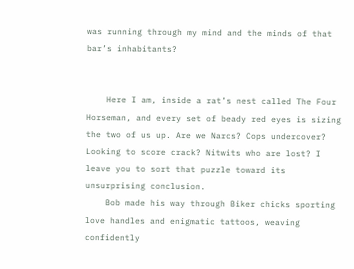was running through my mind and the minds of that bar’s inhabitants?


    Here I am, inside a rat’s nest called The Four Horseman, and every set of beady red eyes is sizing the two of us up. Are we Narcs? Cops undercover? Looking to score crack? Nitwits who are lost? I leave you to sort that puzzle toward its unsurprising conclusion.
    Bob made his way through Biker chicks sporting love handles and enigmatic tattoos, weaving confidently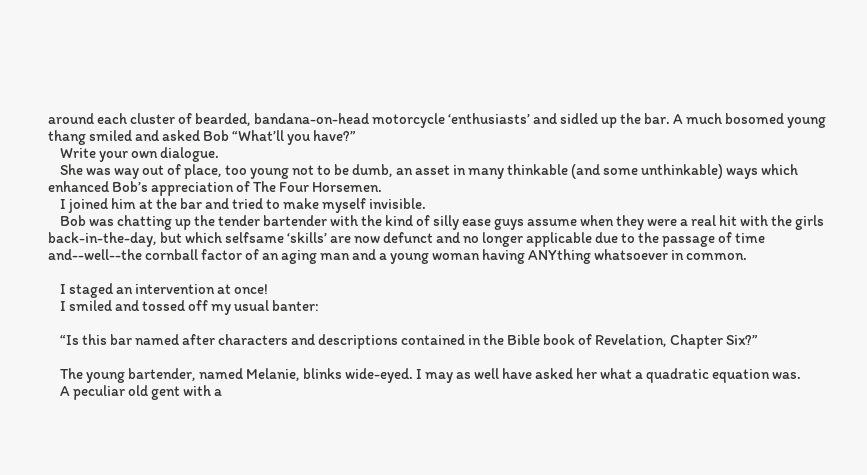around each cluster of bearded, bandana-on-head motorcycle ‘enthusiasts’ and sidled up the bar. A much bosomed young thang smiled and asked Bob “What’ll you have?”
    Write your own dialogue.
    She was way out of place, too young not to be dumb, an asset in many thinkable (and some unthinkable) ways which enhanced Bob’s appreciation of The Four Horsemen.
    I joined him at the bar and tried to make myself invisible.
    Bob was chatting up the tender bartender with the kind of silly ease guys assume when they were a real hit with the girls back-in-the-day, but which selfsame ‘skills’ are now defunct and no longer applicable due to the passage of time and--well--the cornball factor of an aging man and a young woman having ANYthing whatsoever in common.

    I staged an intervention at once!
    I smiled and tossed off my usual banter:

    “Is this bar named after characters and descriptions contained in the Bible book of Revelation, Chapter Six?”

    The young bartender, named Melanie, blinks wide-eyed. I may as well have asked her what a quadratic equation was.
    A peculiar old gent with a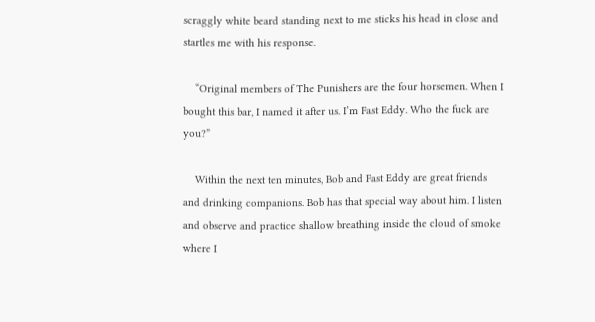scraggly white beard standing next to me sticks his head in close and startles me with his response.

    “Original members of The Punishers are the four horsemen. When I bought this bar, I named it after us. I’m Fast Eddy. Who the fuck are you?”

    Within the next ten minutes, Bob and Fast Eddy are great friends and drinking companions. Bob has that special way about him. I listen and observe and practice shallow breathing inside the cloud of smoke where I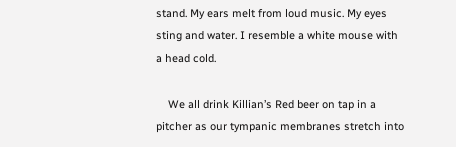stand. My ears melt from loud music. My eyes sting and water. I resemble a white mouse with a head cold.

    We all drink Killian’s Red beer on tap in a pitcher as our tympanic membranes stretch into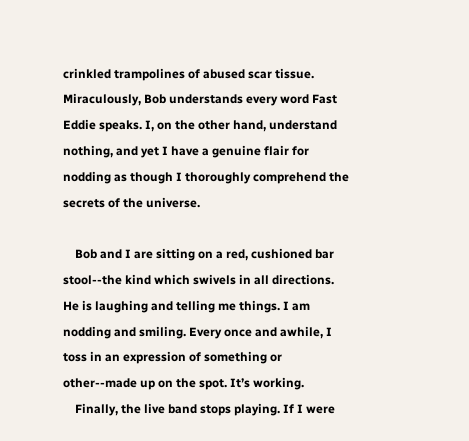crinkled trampolines of abused scar tissue. Miraculously, Bob understands every word Fast Eddie speaks. I, on the other hand, understand nothing, and yet I have a genuine flair for nodding as though I thoroughly comprehend the secrets of the universe.

    Bob and I are sitting on a red, cushioned bar stool--the kind which swivels in all directions. He is laughing and telling me things. I am nodding and smiling. Every once and awhile, I toss in an expression of something or other--made up on the spot. It’s working.
    Finally, the live band stops playing. If I were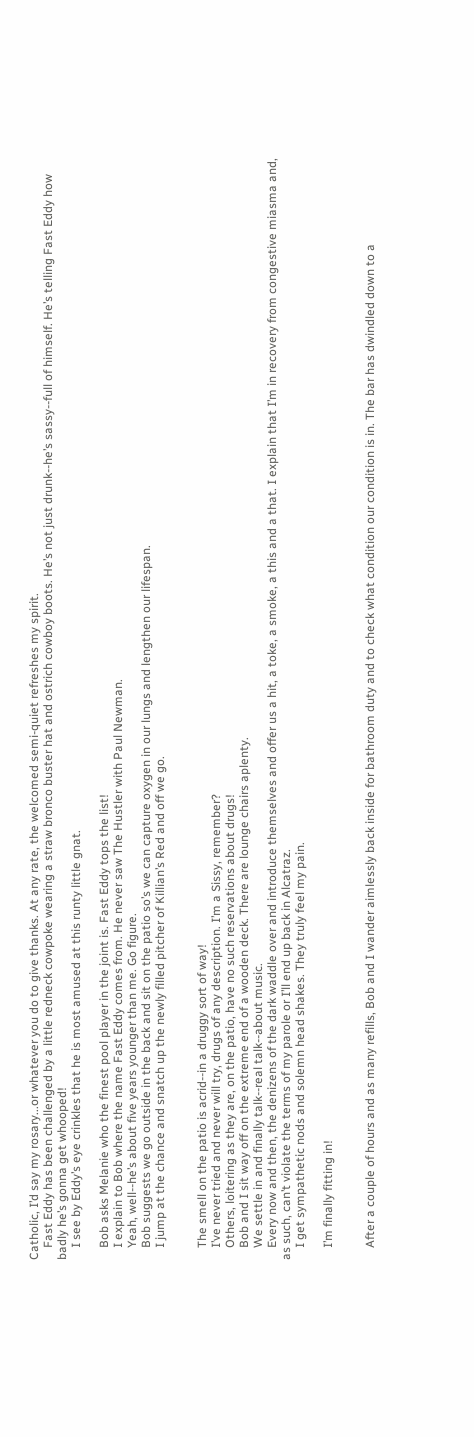Catholic, I’d say my rosary...or whatever you do to give thanks. At any rate, the welcomed semi-quiet refreshes my spirit.
    Fast Eddy has been challenged by a little redneck cowpoke wearing a straw bronco buster hat and ostrich cowboy boots. He’s not just drunk--he’s sassy--full of himself. He’s telling Fast Eddy how badly he’s gonna get whooped!
    I see by Eddy’s eye crinkles that he is most amused at this runty little gnat.

    Bob asks Melanie who the finest pool player in the joint is. Fast Eddy tops the list!
    I explain to Bob where the name Fast Eddy comes from. He never saw The Hustler with Paul Newman.
    Yeah, well--he’s about five years younger than me. Go figure.
    Bob suggests we go outside in the back and sit on the patio so’s we can capture oxygen in our lungs and lengthen our lifespan.
    I jump at the chance and snatch up the newly filled pitcher of Killian’s Red and off we go.


    The smell on the patio is acrid--in a druggy sort of way!
    I’ve never tried and never will try, drugs of any description. I’m a Sissy, remember?
    Others, loitering as they are, on the patio, have no such reservations about drugs!
    Bob and I sit way off on the extreme end of a wooden deck. There are lounge chairs aplenty.
    We settle in and finally talk--real talk--about music.
    Every now and then, the denizens of the dark waddle over and introduce themselves and offer us a hit, a toke, a smoke, a this and a that. I explain that I’m in recovery from congestive miasma and, as such, can’t violate the terms of my parole or I’ll end up back in Alcatraz.
    I get sympathetic nods and solemn head shakes. They truly feel my pain.

    I’m finally fitting in!


    After a couple of hours and as many refills, Bob and I wander aimlessly back inside for bathroom duty and to check what condition our condition is in. The bar has dwindled down to a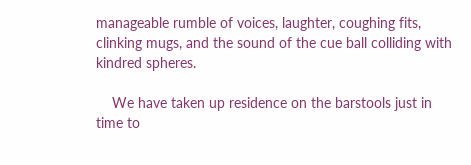manageable rumble of voices, laughter, coughing fits, clinking mugs, and the sound of the cue ball colliding with kindred spheres.

    We have taken up residence on the barstools just in time to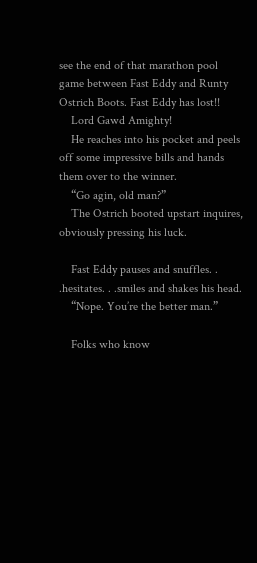see the end of that marathon pool game between Fast Eddy and Runty Ostrich Boots. Fast Eddy has lost!!
    Lord Gawd Amighty!
    He reaches into his pocket and peels off some impressive bills and hands them over to the winner.
    “Go agin, old man?”
    The Ostrich booted upstart inquires, obviously pressing his luck.

    Fast Eddy pauses and snuffles. . .hesitates. . .smiles and shakes his head.
    “Nope. You’re the better man.”

    Folks who know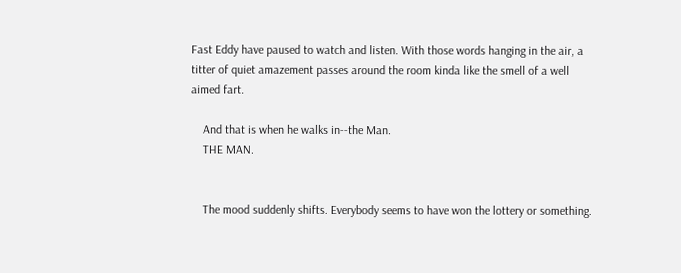Fast Eddy have paused to watch and listen. With those words hanging in the air, a titter of quiet amazement passes around the room kinda like the smell of a well aimed fart.

    And that is when he walks in--the Man.
    THE MAN.


    The mood suddenly shifts. Everybody seems to have won the lottery or something.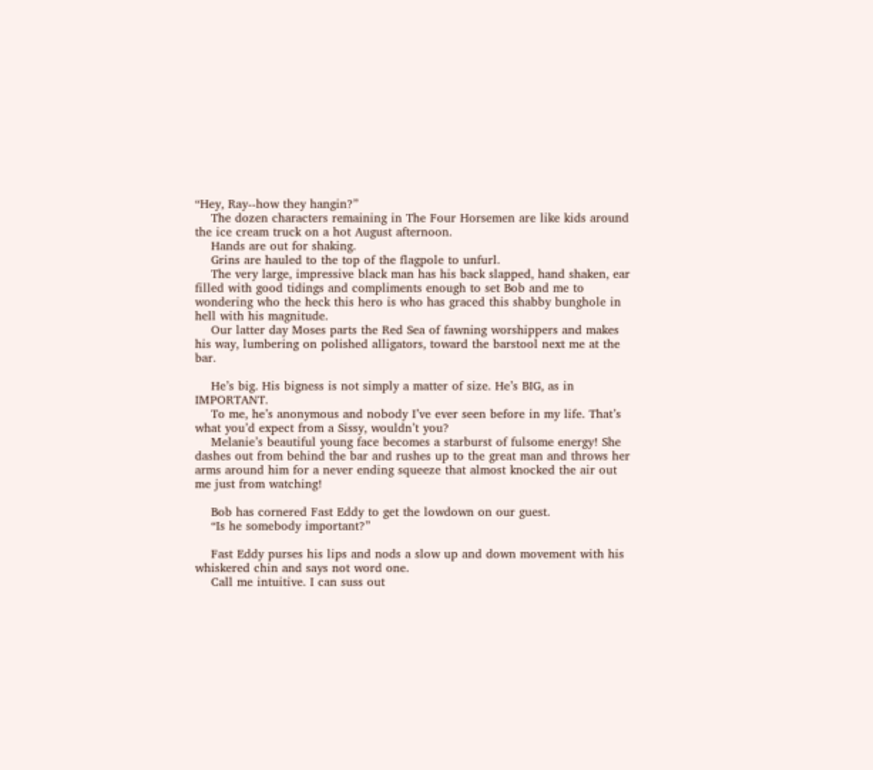“Hey, Ray--how they hangin?”
    The dozen characters remaining in The Four Horsemen are like kids around the ice cream truck on a hot August afternoon.
    Hands are out for shaking.
    Grins are hauled to the top of the flagpole to unfurl.
    The very large, impressive black man has his back slapped, hand shaken, ear filled with good tidings and compliments enough to set Bob and me to wondering who the heck this hero is who has graced this shabby bunghole in hell with his magnitude.
    Our latter day Moses parts the Red Sea of fawning worshippers and makes his way, lumbering on polished alligators, toward the barstool next me at the bar.

    He’s big. His bigness is not simply a matter of size. He’s BIG, as in IMPORTANT.
    To me, he’s anonymous and nobody I’ve ever seen before in my life. That’s what you’d expect from a Sissy, wouldn’t you?
    Melanie’s beautiful young face becomes a starburst of fulsome energy! She dashes out from behind the bar and rushes up to the great man and throws her arms around him for a never ending squeeze that almost knocked the air out me just from watching!

    Bob has cornered Fast Eddy to get the lowdown on our guest.
    “Is he somebody important?”

    Fast Eddy purses his lips and nods a slow up and down movement with his whiskered chin and says not word one.
    Call me intuitive. I can suss out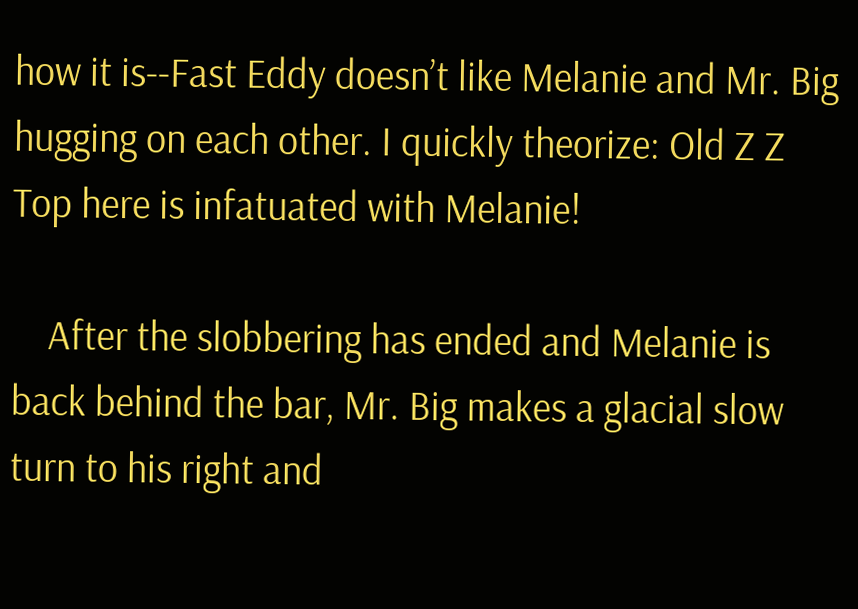how it is--Fast Eddy doesn’t like Melanie and Mr. Big hugging on each other. I quickly theorize: Old Z Z Top here is infatuated with Melanie!

    After the slobbering has ended and Melanie is back behind the bar, Mr. Big makes a glacial slow turn to his right and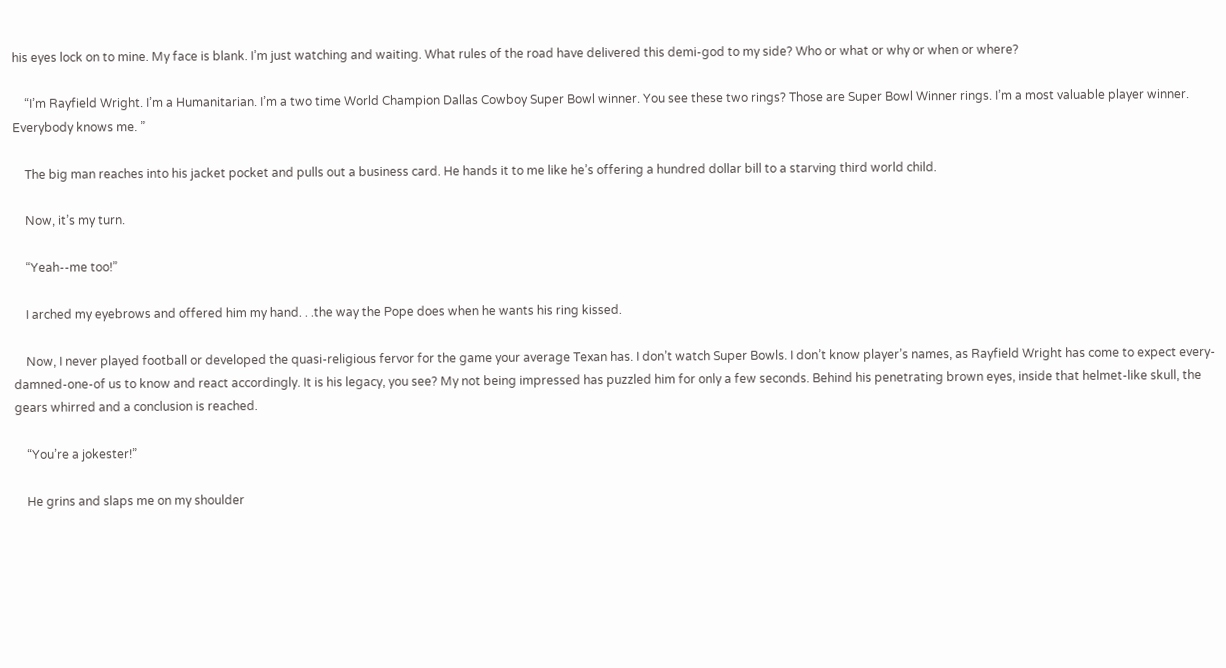his eyes lock on to mine. My face is blank. I’m just watching and waiting. What rules of the road have delivered this demi-god to my side? Who or what or why or when or where?

    “I’m Rayfield Wright. I’m a Humanitarian. I’m a two time World Champion Dallas Cowboy Super Bowl winner. You see these two rings? Those are Super Bowl Winner rings. I’m a most valuable player winner. Everybody knows me. ”

    The big man reaches into his jacket pocket and pulls out a business card. He hands it to me like he’s offering a hundred dollar bill to a starving third world child.

    Now, it’s my turn.

    “Yeah--me too!”

    I arched my eyebrows and offered him my hand. . .the way the Pope does when he wants his ring kissed.

    Now, I never played football or developed the quasi-religious fervor for the game your average Texan has. I don’t watch Super Bowls. I don’t know player’s names, as Rayfield Wright has come to expect every-damned-one-of us to know and react accordingly. It is his legacy, you see? My not being impressed has puzzled him for only a few seconds. Behind his penetrating brown eyes, inside that helmet-like skull, the gears whirred and a conclusion is reached.

    “You’re a jokester!”

    He grins and slaps me on my shoulder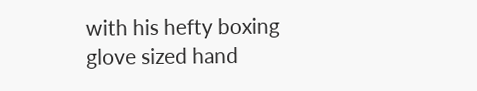with his hefty boxing glove sized hand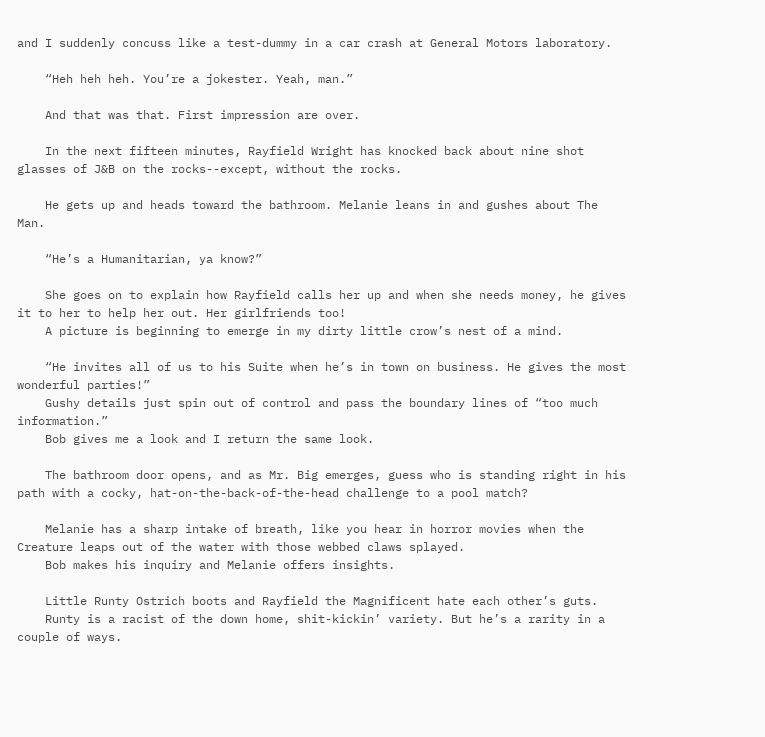and I suddenly concuss like a test-dummy in a car crash at General Motors laboratory.

    “Heh heh heh. You’re a jokester. Yeah, man.”

    And that was that. First impression are over.

    In the next fifteen minutes, Rayfield Wright has knocked back about nine shot glasses of J&B on the rocks--except, without the rocks.

    He gets up and heads toward the bathroom. Melanie leans in and gushes about The Man.

    “He’s a Humanitarian, ya know?”

    She goes on to explain how Rayfield calls her up and when she needs money, he gives it to her to help her out. Her girlfriends too!
    A picture is beginning to emerge in my dirty little crow’s nest of a mind.

    “He invites all of us to his Suite when he’s in town on business. He gives the most wonderful parties!”
    Gushy details just spin out of control and pass the boundary lines of “too much information.”
    Bob gives me a look and I return the same look.

    The bathroom door opens, and as Mr. Big emerges, guess who is standing right in his path with a cocky, hat-on-the-back-of-the-head challenge to a pool match?

    Melanie has a sharp intake of breath, like you hear in horror movies when the Creature leaps out of the water with those webbed claws splayed.
    Bob makes his inquiry and Melanie offers insights.

    Little Runty Ostrich boots and Rayfield the Magnificent hate each other’s guts.
    Runty is a racist of the down home, shit-kickin’ variety. But he’s a rarity in a couple of ways.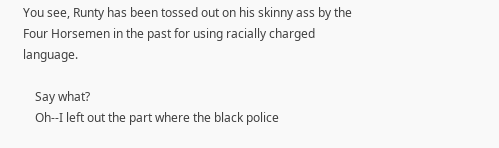You see, Runty has been tossed out on his skinny ass by the Four Horsemen in the past for using racially charged language.

    Say what?
    Oh--I left out the part where the black police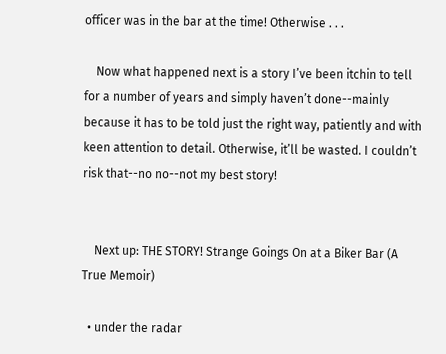officer was in the bar at the time! Otherwise . . .

    Now what happened next is a story I’ve been itchin to tell for a number of years and simply haven’t done--mainly because it has to be told just the right way, patiently and with keen attention to detail. Otherwise, it’ll be wasted. I couldn’t risk that--no no--not my best story!


    Next up: THE STORY! Strange Goings On at a Biker Bar (A True Memoir)

  • under the radar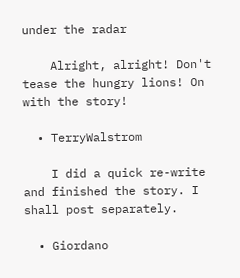under the radar

    Alright, alright! Don't tease the hungry lions! On with the story!

  • TerryWalstrom

    I did a quick re-write and finished the story. I shall post separately.

  • Giordano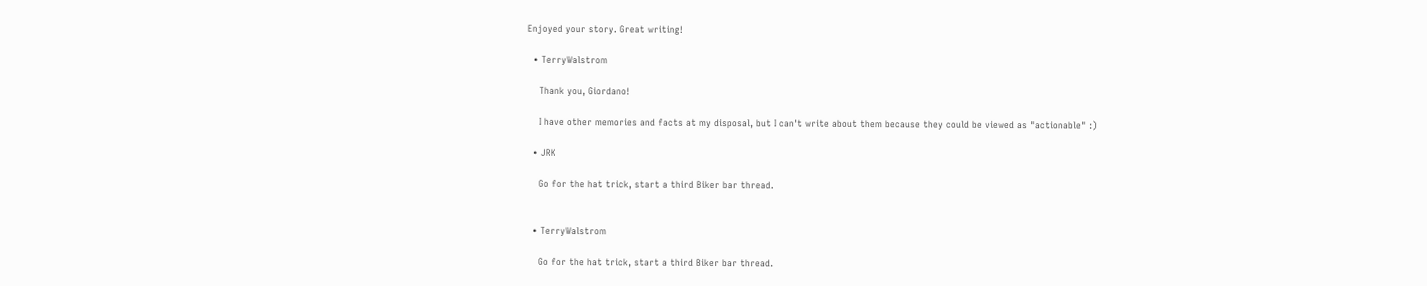Enjoyed your story. Great writing!

  • TerryWalstrom

    Thank you, Giordano!

    I have other memories and facts at my disposal, but I can't write about them because they could be viewed as "actionable" :)

  • JRK

    Go for the hat trick, start a third Biker bar thread.


  • TerryWalstrom

    Go for the hat trick, start a third Biker bar thread.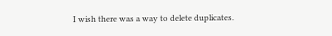I wish there was a way to delete duplicates.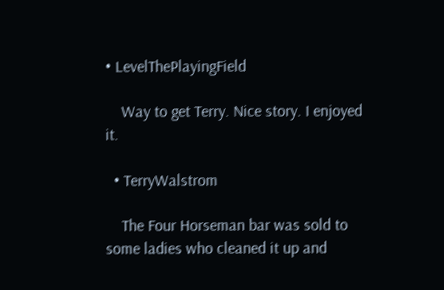• LevelThePlayingField

    Way to get Terry. Nice story. I enjoyed it.

  • TerryWalstrom

    The Four Horseman bar was sold to some ladies who cleaned it up and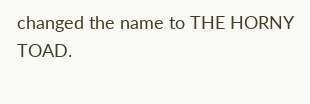changed the name to THE HORNY TOAD.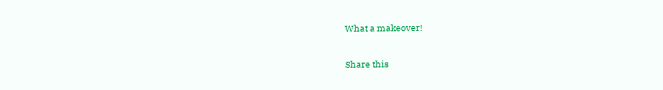What a makeover!

Share this